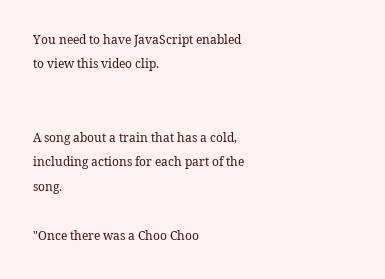You need to have JavaScript enabled to view this video clip.


A song about a train that has a cold, including actions for each part of the song.

"Once there was a Choo Choo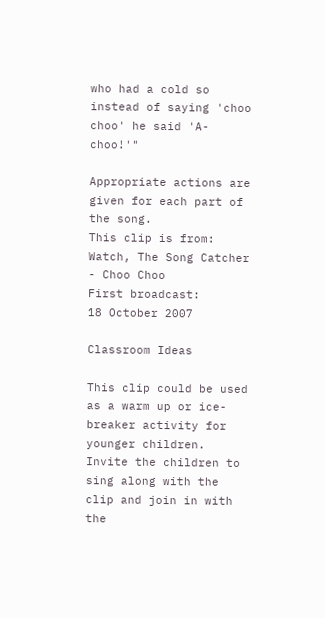who had a cold so instead of saying 'choo choo' he said 'A-choo!'"

Appropriate actions are given for each part of the song.
This clip is from:
Watch, The Song Catcher - Choo Choo
First broadcast:
18 October 2007

Classroom Ideas

This clip could be used as a warm up or ice-breaker activity for younger children. Invite the children to sing along with the clip and join in with the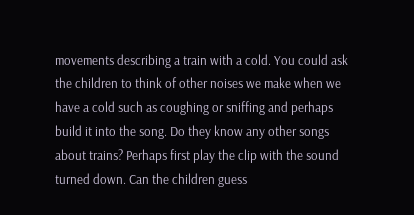movements describing a train with a cold. You could ask the children to think of other noises we make when we have a cold such as coughing or sniffing and perhaps build it into the song. Do they know any other songs about trains? Perhaps first play the clip with the sound turned down. Can the children guess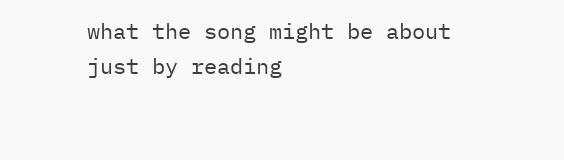what the song might be about just by reading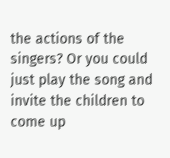the actions of the singers? Or you could just play the song and invite the children to come up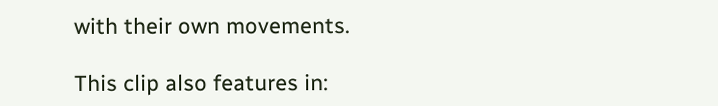with their own movements.

This clip also features in: